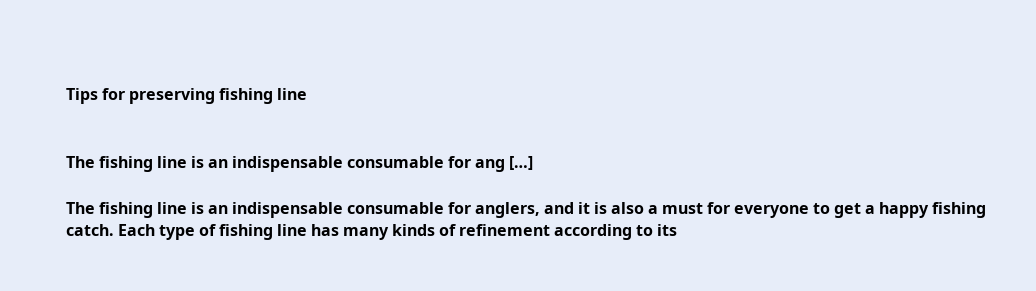Tips for preserving fishing line


The fishing line is an indispensable consumable for ang […]

The fishing line is an indispensable consumable for anglers, and it is also a must for everyone to get a happy fishing catch. Each type of fishing line has many kinds of refinement according to its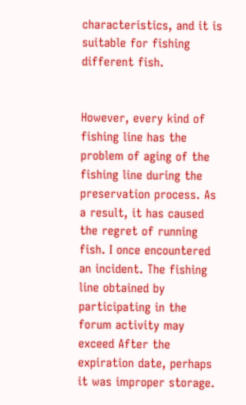characteristics, and it is suitable for fishing different fish.


However, every kind of fishing line has the problem of aging of the fishing line during the preservation process. As a result, it has caused the regret of running fish. I once encountered an incident. The fishing line obtained by participating in the forum activity may exceed After the expiration date, perhaps it was improper storage.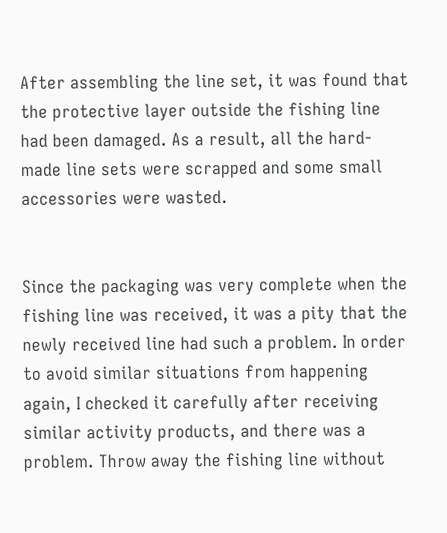After assembling the line set, it was found that the protective layer outside the fishing line had been damaged. As a result, all the hard-made line sets were scrapped and some small accessories were wasted.


Since the packaging was very complete when the fishing line was received, it was a pity that the newly received line had such a problem. In order to avoid similar situations from happening again, I checked it carefully after receiving similar activity products, and there was a problem. Throw away the fishing line without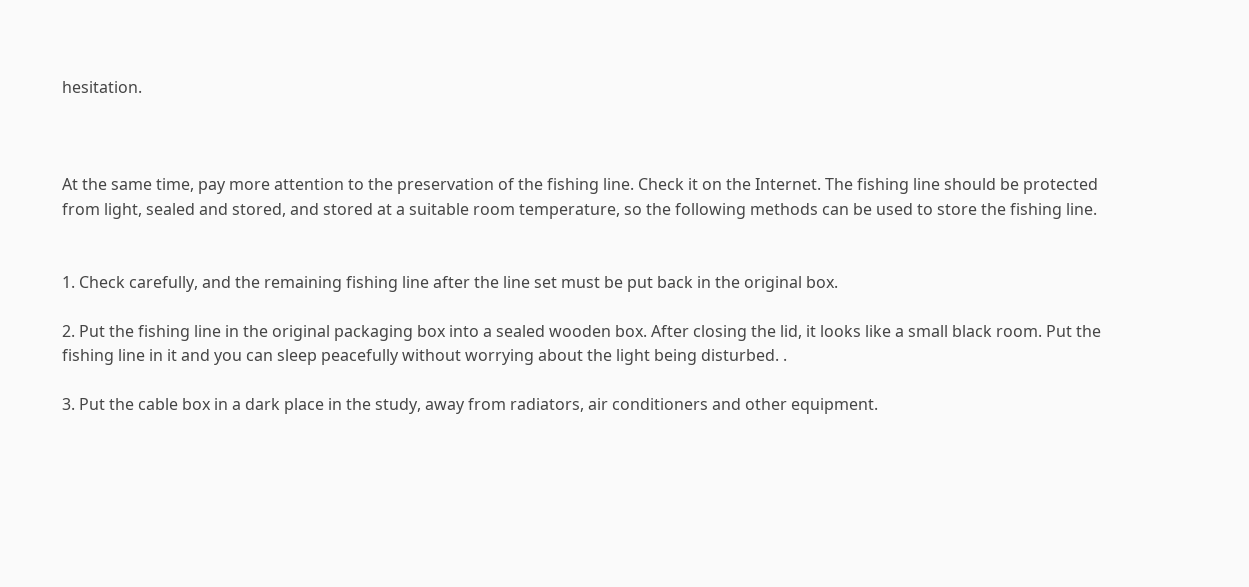hesitation.



At the same time, pay more attention to the preservation of the fishing line. Check it on the Internet. The fishing line should be protected from light, sealed and stored, and stored at a suitable room temperature, so the following methods can be used to store the fishing line.


1. Check carefully, and the remaining fishing line after the line set must be put back in the original box.

2. Put the fishing line in the original packaging box into a sealed wooden box. After closing the lid, it looks like a small black room. Put the fishing line in it and you can sleep peacefully without worrying about the light being disturbed. .

3. Put the cable box in a dark place in the study, away from radiators, air conditioners and other equipment.